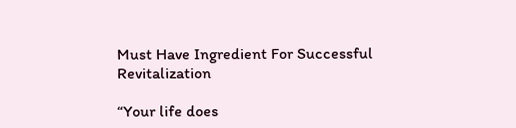Must Have Ingredient For Successful Revitalization

“Your life does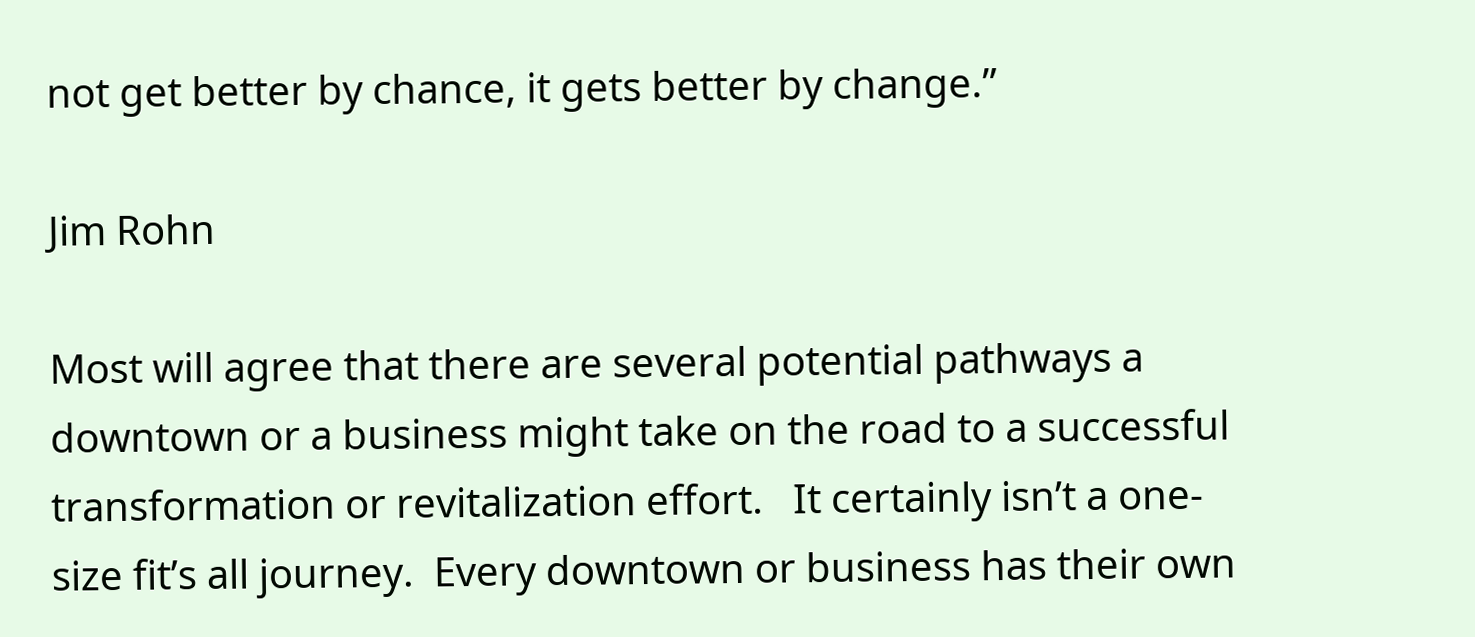not get better by chance, it gets better by change.”

Jim Rohn

Most will agree that there are several potential pathways a downtown or a business might take on the road to a successful transformation or revitalization effort.   It certainly isn’t a one-size fit’s all journey.  Every downtown or business has their own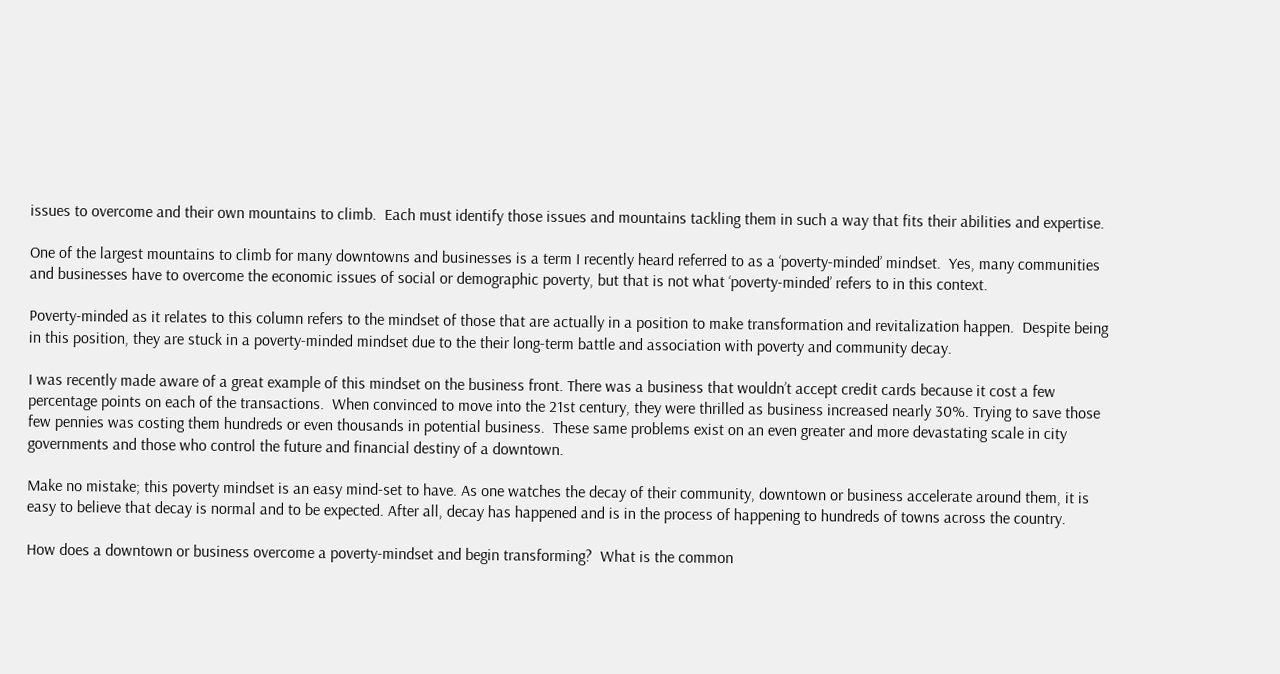issues to overcome and their own mountains to climb.  Each must identify those issues and mountains tackling them in such a way that fits their abilities and expertise.

One of the largest mountains to climb for many downtowns and businesses is a term I recently heard referred to as a ‘poverty-minded’ mindset.  Yes, many communities and businesses have to overcome the economic issues of social or demographic poverty, but that is not what ‘poverty-minded’ refers to in this context.

Poverty-minded as it relates to this column refers to the mindset of those that are actually in a position to make transformation and revitalization happen.  Despite being in this position, they are stuck in a poverty-minded mindset due to the their long-term battle and association with poverty and community decay.

I was recently made aware of a great example of this mindset on the business front. There was a business that wouldn’t accept credit cards because it cost a few percentage points on each of the transactions.  When convinced to move into the 21st century, they were thrilled as business increased nearly 30%. Trying to save those few pennies was costing them hundreds or even thousands in potential business.  These same problems exist on an even greater and more devastating scale in city governments and those who control the future and financial destiny of a downtown.

Make no mistake; this poverty mindset is an easy mind-set to have. As one watches the decay of their community, downtown or business accelerate around them, it is easy to believe that decay is normal and to be expected. After all, decay has happened and is in the process of happening to hundreds of towns across the country.

How does a downtown or business overcome a poverty-mindset and begin transforming?  What is the common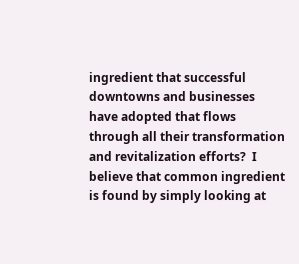ingredient that successful downtowns and businesses have adopted that flows through all their transformation and revitalization efforts?  I believe that common ingredient is found by simply looking at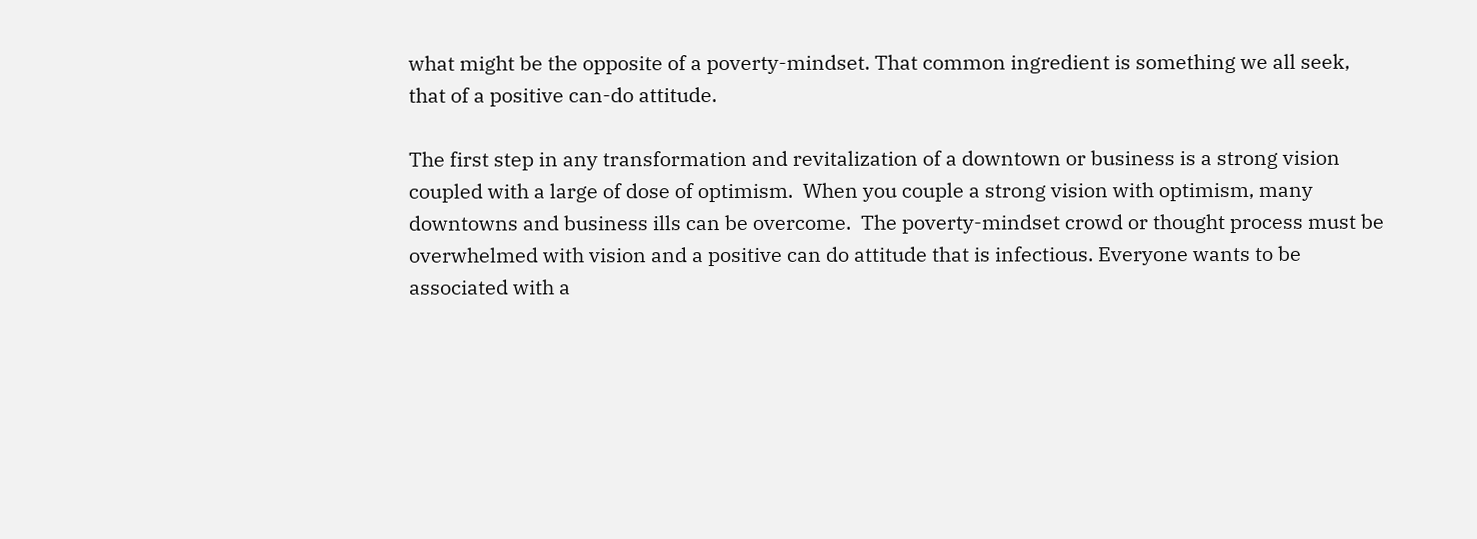what might be the opposite of a poverty-mindset. That common ingredient is something we all seek, that of a positive can-do attitude.

The first step in any transformation and revitalization of a downtown or business is a strong vision coupled with a large of dose of optimism.  When you couple a strong vision with optimism, many downtowns and business ills can be overcome.  The poverty-mindset crowd or thought process must be overwhelmed with vision and a positive can do attitude that is infectious. Everyone wants to be associated with a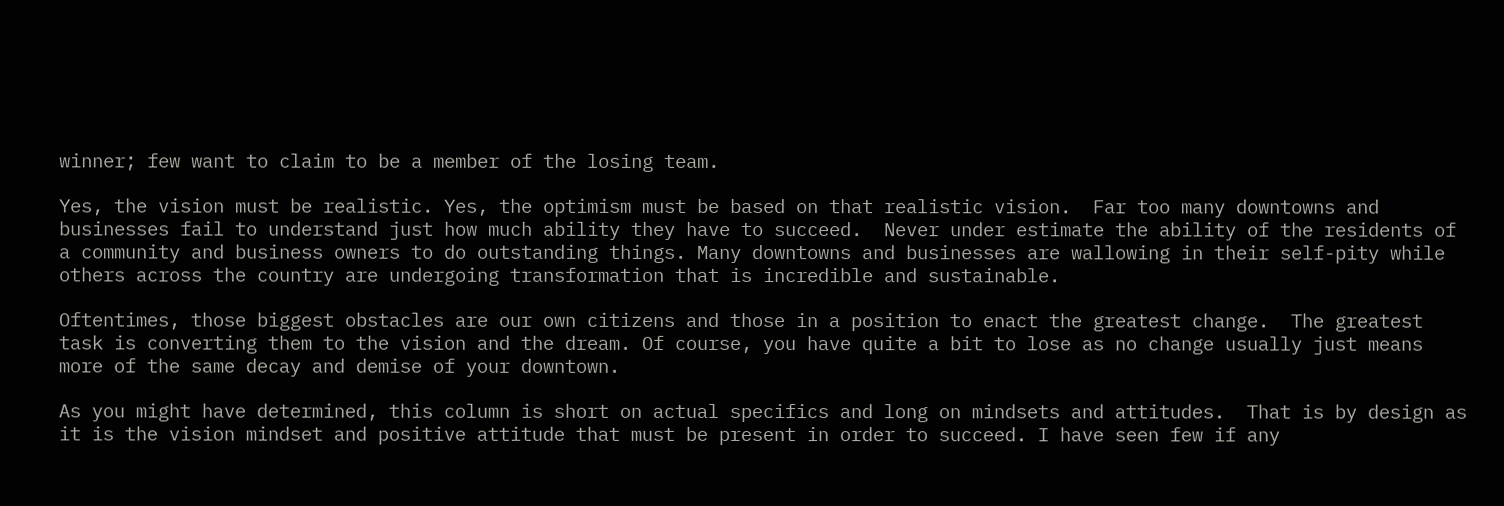winner; few want to claim to be a member of the losing team.

Yes, the vision must be realistic. Yes, the optimism must be based on that realistic vision.  Far too many downtowns and businesses fail to understand just how much ability they have to succeed.  Never under estimate the ability of the residents of a community and business owners to do outstanding things. Many downtowns and businesses are wallowing in their self-pity while others across the country are undergoing transformation that is incredible and sustainable.

Oftentimes, those biggest obstacles are our own citizens and those in a position to enact the greatest change.  The greatest task is converting them to the vision and the dream. Of course, you have quite a bit to lose as no change usually just means more of the same decay and demise of your downtown.

As you might have determined, this column is short on actual specifics and long on mindsets and attitudes.  That is by design as it is the vision mindset and positive attitude that must be present in order to succeed. I have seen few if any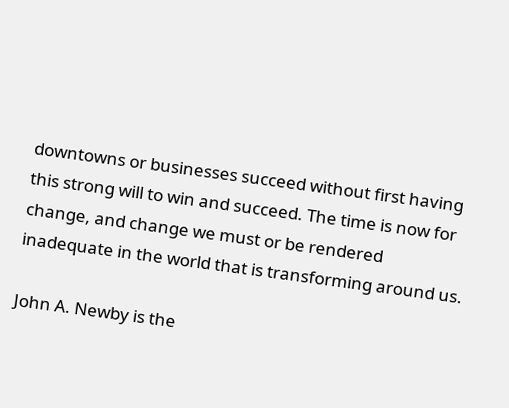downtowns or businesses succeed without first having this strong will to win and succeed. The time is now for change, and change we must or be rendered inadequate in the world that is transforming around us.

John A. Newby is the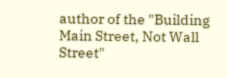author of the "Building Main Street, Not Wall Street"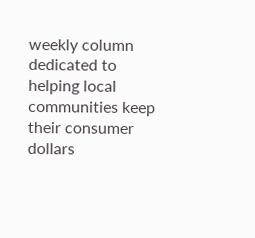weekly column dedicated to helping local communities keep their consumer dollars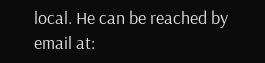local. He can be reached by email at: